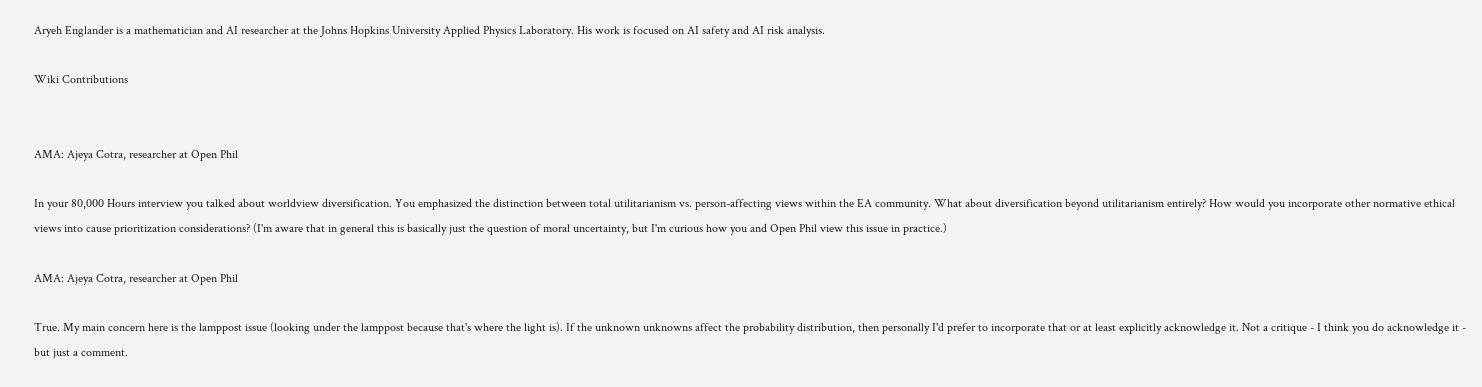Aryeh Englander is a mathematician and AI researcher at the Johns Hopkins University Applied Physics Laboratory. His work is focused on AI safety and AI risk analysis.

Wiki Contributions


AMA: Ajeya Cotra, researcher at Open Phil

In your 80,000 Hours interview you talked about worldview diversification. You emphasized the distinction between total utilitarianism vs. person-affecting views within the EA community. What about diversification beyond utilitarianism entirely? How would you incorporate other normative ethical views into cause prioritization considerations? (I'm aware that in general this is basically just the question of moral uncertainty, but I'm curious how you and Open Phil view this issue in practice.)

AMA: Ajeya Cotra, researcher at Open Phil

True. My main concern here is the lamppost issue (looking under the lamppost because that's where the light is). If the unknown unknowns affect the probability distribution, then personally I'd prefer to incorporate that or at least explicitly acknowledge it. Not a critique - I think you do acknowledge it - but just a comment.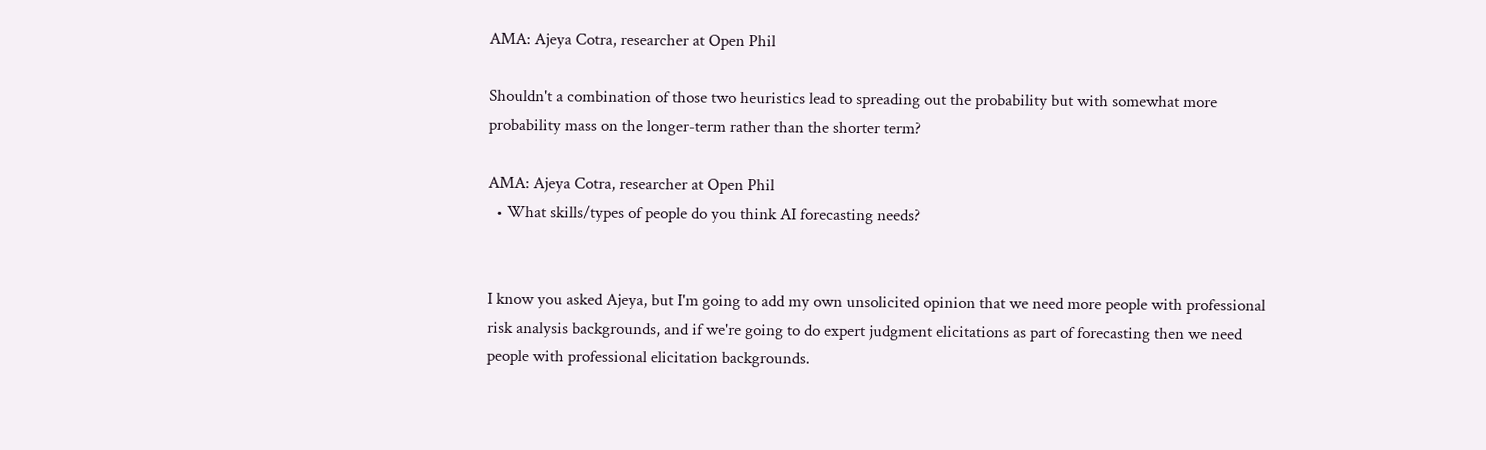AMA: Ajeya Cotra, researcher at Open Phil

Shouldn't a combination of those two heuristics lead to spreading out the probability but with somewhat more probability mass on the longer-term rather than the shorter term?

AMA: Ajeya Cotra, researcher at Open Phil
  • What skills/types of people do you think AI forecasting needs?


I know you asked Ajeya, but I'm going to add my own unsolicited opinion that we need more people with professional risk analysis backgrounds, and if we're going to do expert judgment elicitations as part of forecasting then we need people with professional elicitation backgrounds.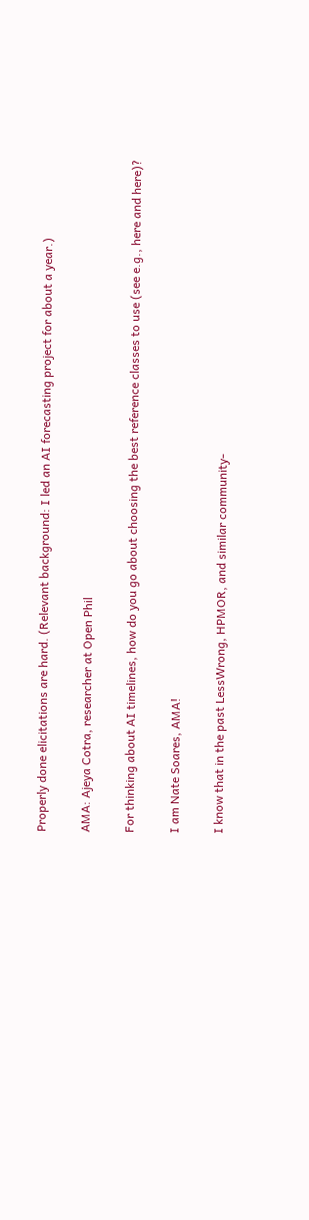Properly done elicitations are hard. (Relevant background: I led an AI forecasting project for about a year.)

AMA: Ajeya Cotra, researcher at Open Phil

For thinking about AI timelines, how do you go about choosing the best reference classes to use (see e.g., here and here)?

I am Nate Soares, AMA!

I know that in the past LessWrong, HPMOR, and similar community-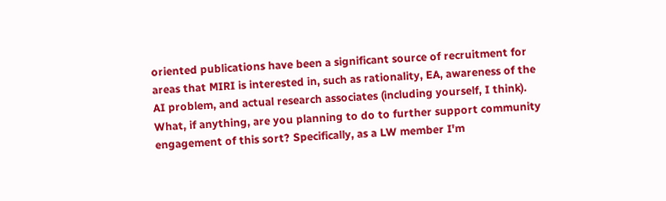oriented publications have been a significant source of recruitment for areas that MIRI is interested in, such as rationality, EA, awareness of the AI problem, and actual research associates (including yourself, I think). What, if anything, are you planning to do to further support community engagement of this sort? Specifically, as a LW member I'm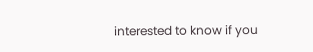interested to know if you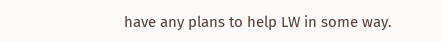have any plans to help LW in some way.